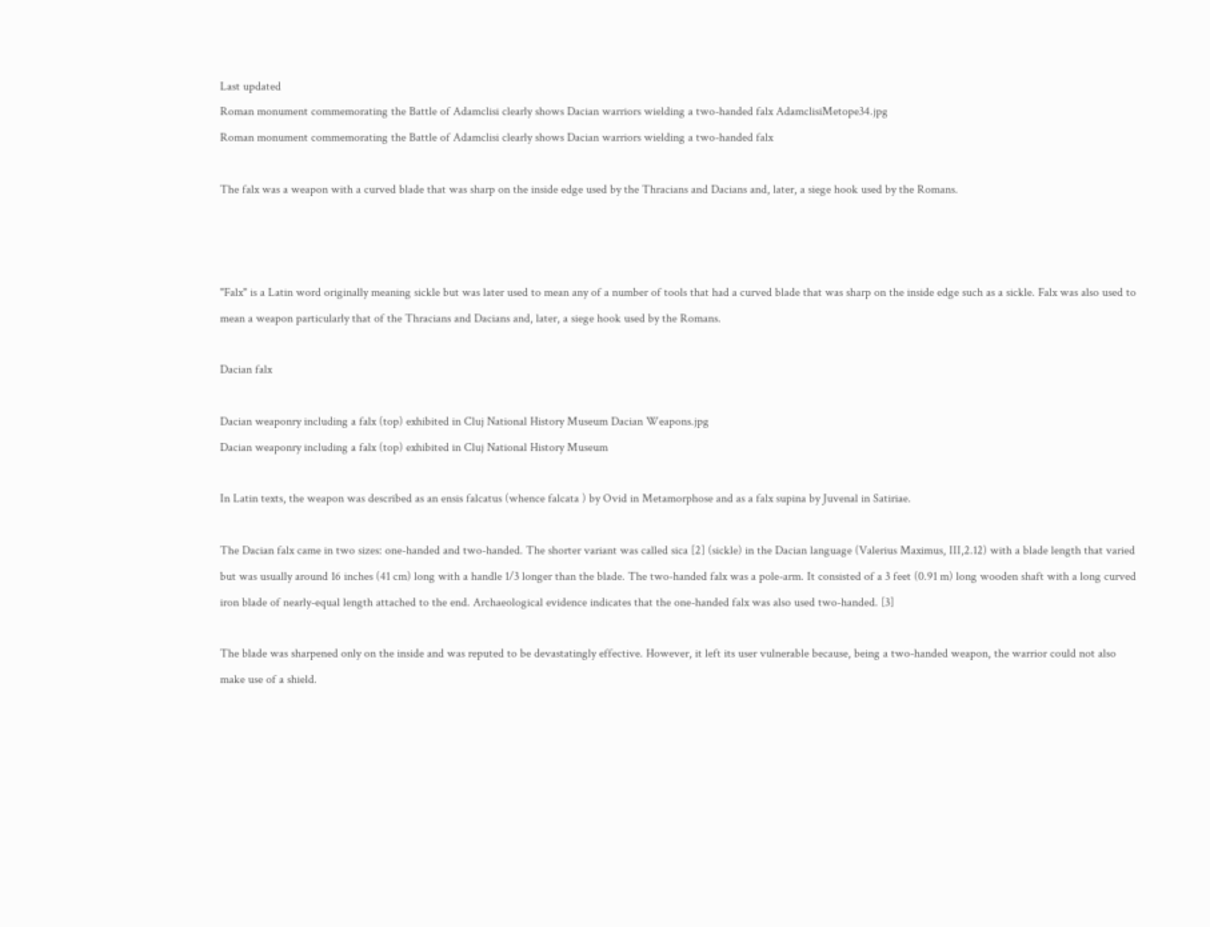Last updated
Roman monument commemorating the Battle of Adamclisi clearly shows Dacian warriors wielding a two-handed falx AdamclisiMetope34.jpg
Roman monument commemorating the Battle of Adamclisi clearly shows Dacian warriors wielding a two-handed falx

The falx was a weapon with a curved blade that was sharp on the inside edge used by the Thracians and Dacians and, later, a siege hook used by the Romans.



"Falx" is a Latin word originally meaning sickle but was later used to mean any of a number of tools that had a curved blade that was sharp on the inside edge such as a sickle. Falx was also used to mean a weapon particularly that of the Thracians and Dacians and, later, a siege hook used by the Romans.

Dacian falx

Dacian weaponry including a falx (top) exhibited in Cluj National History Museum Dacian Weapons.jpg
Dacian weaponry including a falx (top) exhibited in Cluj National History Museum

In Latin texts, the weapon was described as an ensis falcatus (whence falcata ) by Ovid in Metamorphose and as a falx supina by Juvenal in Satiriae.

The Dacian falx came in two sizes: one-handed and two-handed. The shorter variant was called sica [2] (sickle) in the Dacian language (Valerius Maximus, III,2.12) with a blade length that varied but was usually around 16 inches (41 cm) long with a handle 1/3 longer than the blade. The two-handed falx was a pole-arm. It consisted of a 3 feet (0.91 m) long wooden shaft with a long curved iron blade of nearly-equal length attached to the end. Archaeological evidence indicates that the one-handed falx was also used two-handed. [3]

The blade was sharpened only on the inside and was reputed to be devastatingly effective. However, it left its user vulnerable because, being a two-handed weapon, the warrior could not also make use of a shield.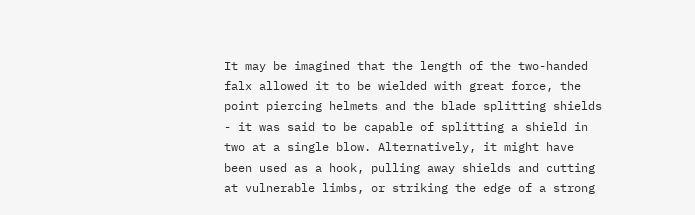It may be imagined that the length of the two-handed falx allowed it to be wielded with great force, the point piercing helmets and the blade splitting shields - it was said to be capable of splitting a shield in two at a single blow. Alternatively, it might have been used as a hook, pulling away shields and cutting at vulnerable limbs, or striking the edge of a strong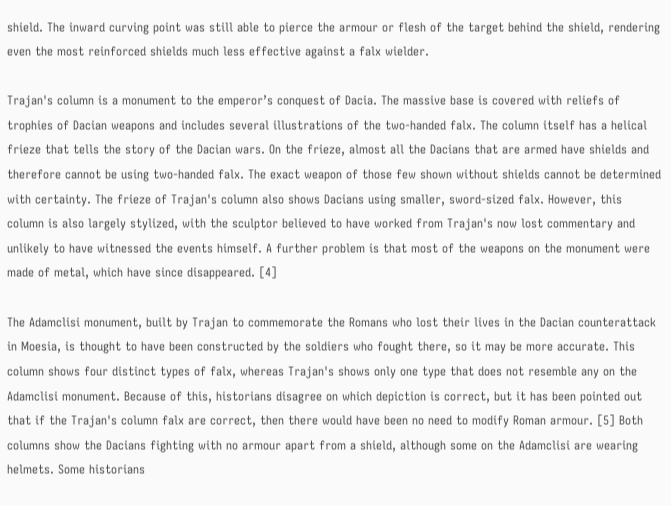shield. The inward curving point was still able to pierce the armour or flesh of the target behind the shield, rendering even the most reinforced shields much less effective against a falx wielder.

Trajan's column is a monument to the emperor’s conquest of Dacia. The massive base is covered with reliefs of trophies of Dacian weapons and includes several illustrations of the two-handed falx. The column itself has a helical frieze that tells the story of the Dacian wars. On the frieze, almost all the Dacians that are armed have shields and therefore cannot be using two-handed falx. The exact weapon of those few shown without shields cannot be determined with certainty. The frieze of Trajan's column also shows Dacians using smaller, sword-sized falx. However, this column is also largely stylized, with the sculptor believed to have worked from Trajan's now lost commentary and unlikely to have witnessed the events himself. A further problem is that most of the weapons on the monument were made of metal, which have since disappeared. [4]

The Adamclisi monument, built by Trajan to commemorate the Romans who lost their lives in the Dacian counterattack in Moesia, is thought to have been constructed by the soldiers who fought there, so it may be more accurate. This column shows four distinct types of falx, whereas Trajan's shows only one type that does not resemble any on the Adamclisi monument. Because of this, historians disagree on which depiction is correct, but it has been pointed out that if the Trajan's column falx are correct, then there would have been no need to modify Roman armour. [5] Both columns show the Dacians fighting with no armour apart from a shield, although some on the Adamclisi are wearing helmets. Some historians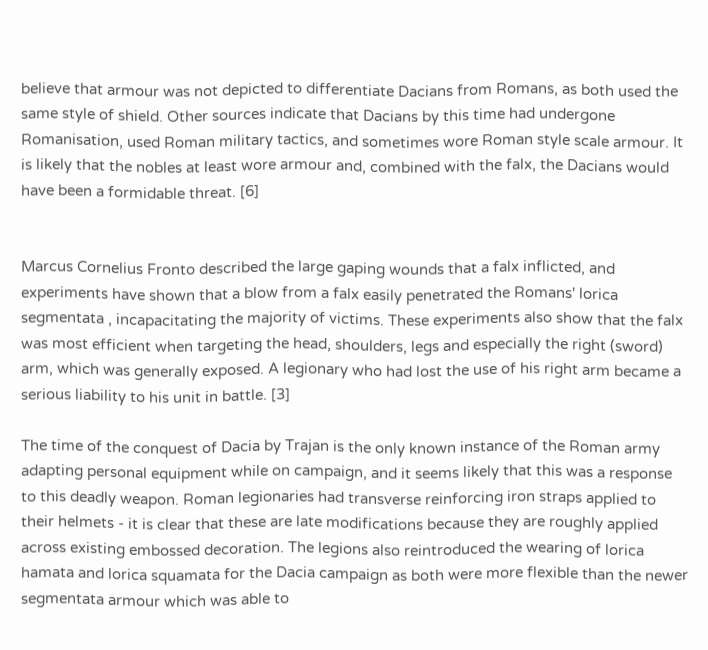believe that armour was not depicted to differentiate Dacians from Romans, as both used the same style of shield. Other sources indicate that Dacians by this time had undergone Romanisation, used Roman military tactics, and sometimes wore Roman style scale armour. It is likely that the nobles at least wore armour and, combined with the falx, the Dacians would have been a formidable threat. [6]


Marcus Cornelius Fronto described the large gaping wounds that a falx inflicted, and experiments have shown that a blow from a falx easily penetrated the Romans' lorica segmentata , incapacitating the majority of victims. These experiments also show that the falx was most efficient when targeting the head, shoulders, legs and especially the right (sword) arm, which was generally exposed. A legionary who had lost the use of his right arm became a serious liability to his unit in battle. [3]

The time of the conquest of Dacia by Trajan is the only known instance of the Roman army adapting personal equipment while on campaign, and it seems likely that this was a response to this deadly weapon. Roman legionaries had transverse reinforcing iron straps applied to their helmets - it is clear that these are late modifications because they are roughly applied across existing embossed decoration. The legions also reintroduced the wearing of lorica hamata and lorica squamata for the Dacia campaign as both were more flexible than the newer segmentata armour which was able to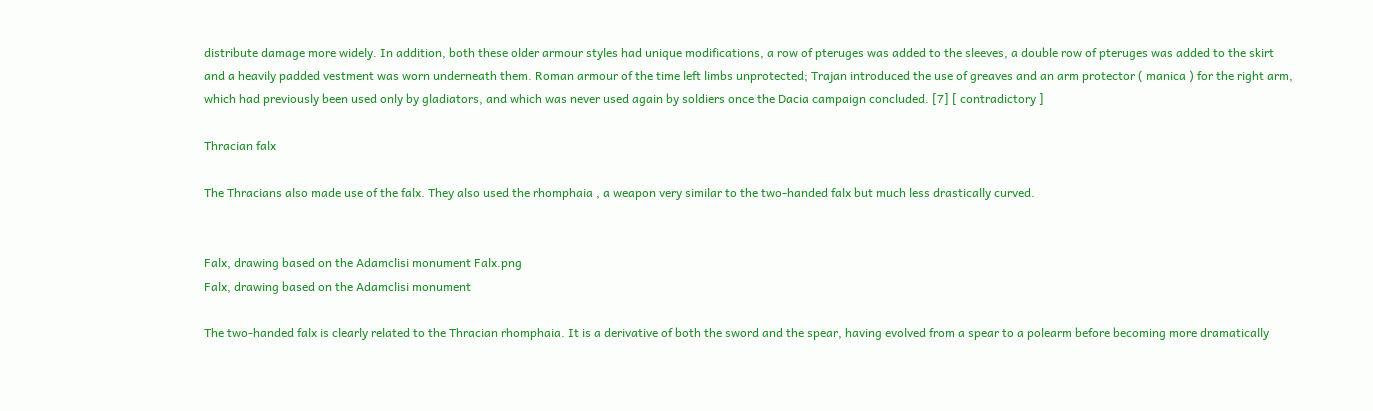distribute damage more widely. In addition, both these older armour styles had unique modifications, a row of pteruges was added to the sleeves, a double row of pteruges was added to the skirt and a heavily padded vestment was worn underneath them. Roman armour of the time left limbs unprotected; Trajan introduced the use of greaves and an arm protector ( manica ) for the right arm, which had previously been used only by gladiators, and which was never used again by soldiers once the Dacia campaign concluded. [7] [ contradictory ]

Thracian falx

The Thracians also made use of the falx. They also used the rhomphaia , a weapon very similar to the two-handed falx but much less drastically curved.


Falx, drawing based on the Adamclisi monument Falx.png
Falx, drawing based on the Adamclisi monument

The two-handed falx is clearly related to the Thracian rhomphaia. It is a derivative of both the sword and the spear, having evolved from a spear to a polearm before becoming more dramatically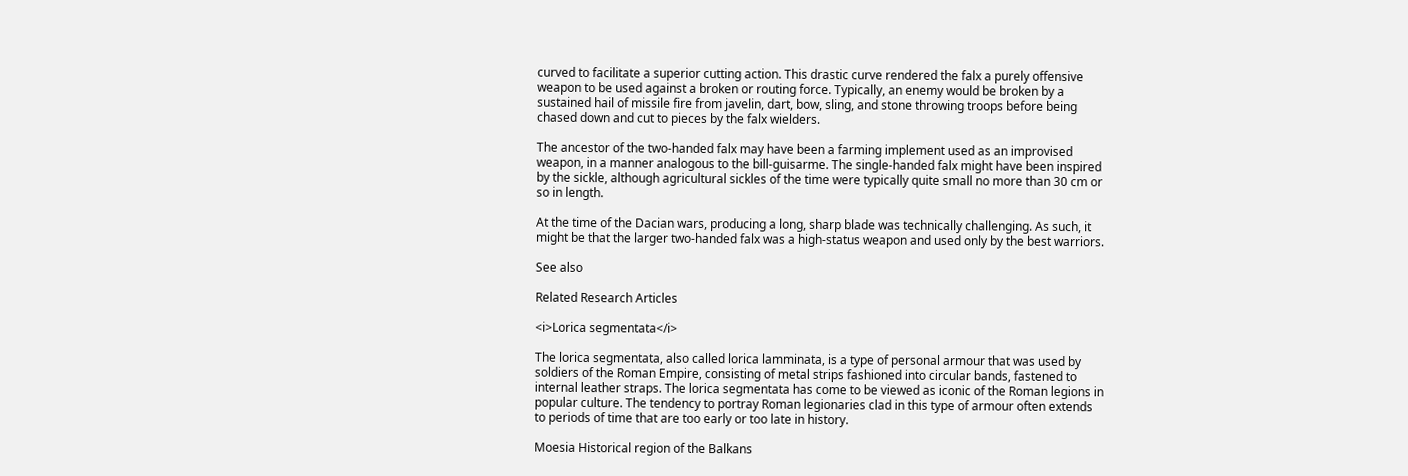curved to facilitate a superior cutting action. This drastic curve rendered the falx a purely offensive weapon to be used against a broken or routing force. Typically, an enemy would be broken by a sustained hail of missile fire from javelin, dart, bow, sling, and stone throwing troops before being chased down and cut to pieces by the falx wielders.

The ancestor of the two-handed falx may have been a farming implement used as an improvised weapon, in a manner analogous to the bill-guisarme. The single-handed falx might have been inspired by the sickle, although agricultural sickles of the time were typically quite small no more than 30 cm or so in length.

At the time of the Dacian wars, producing a long, sharp blade was technically challenging. As such, it might be that the larger two-handed falx was a high-status weapon and used only by the best warriors.

See also

Related Research Articles

<i>Lorica segmentata</i>

The lorica segmentata, also called lorica lamminata, is a type of personal armour that was used by soldiers of the Roman Empire, consisting of metal strips fashioned into circular bands, fastened to internal leather straps. The lorica segmentata has come to be viewed as iconic of the Roman legions in popular culture. The tendency to portray Roman legionaries clad in this type of armour often extends to periods of time that are too early or too late in history.

Moesia Historical region of the Balkans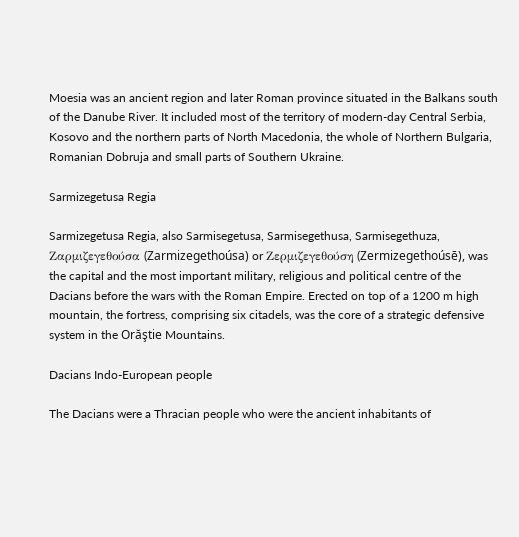Moesia was an ancient region and later Roman province situated in the Balkans south of the Danube River. It included most of the territory of modern-day Central Serbia, Kosovo and the northern parts of North Macedonia, the whole of Northern Bulgaria, Romanian Dobruja and small parts of Southern Ukraine.

Sarmizegetusa Regia

Sarmizegetusa Regia, also Sarmisegetusa, Sarmisegethusa, Sarmisegethuza, Ζαρμιζεγεθούσα (Zarmizegethoúsa) or Ζερμιζεγεθούση (Zermizegethoúsē), was the capital and the most important military, religious and political centre of the Dacians before the wars with the Roman Empire. Erected on top of a 1200 m high mountain, the fortress, comprising six citadels, was the core of a strategic defensive system in the Orăştie Mountains.

Dacians Indo-European people

The Dacians were a Thracian people who were the ancient inhabitants of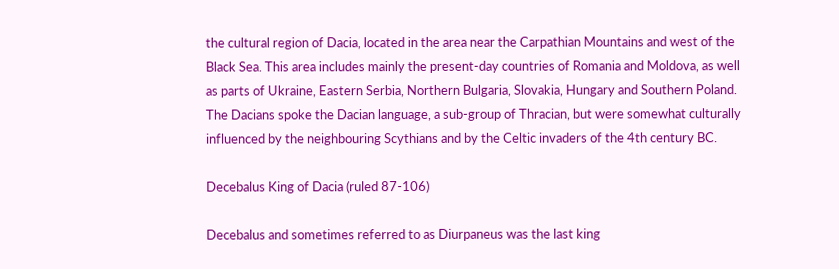the cultural region of Dacia, located in the area near the Carpathian Mountains and west of the Black Sea. This area includes mainly the present-day countries of Romania and Moldova, as well as parts of Ukraine, Eastern Serbia, Northern Bulgaria, Slovakia, Hungary and Southern Poland. The Dacians spoke the Dacian language, a sub-group of Thracian, but were somewhat culturally influenced by the neighbouring Scythians and by the Celtic invaders of the 4th century BC.

Decebalus King of Dacia (ruled 87-106)

Decebalus and sometimes referred to as Diurpaneus was the last king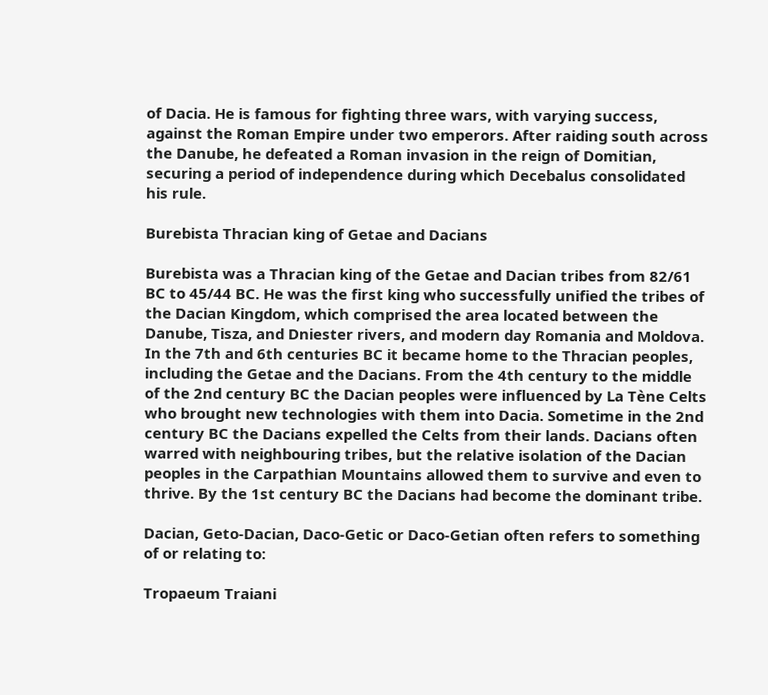of Dacia. He is famous for fighting three wars, with varying success, against the Roman Empire under two emperors. After raiding south across the Danube, he defeated a Roman invasion in the reign of Domitian, securing a period of independence during which Decebalus consolidated his rule.

Burebista Thracian king of Getae and Dacians

Burebista was a Thracian king of the Getae and Dacian tribes from 82/61 BC to 45/44 BC. He was the first king who successfully unified the tribes of the Dacian Kingdom, which comprised the area located between the Danube, Tisza, and Dniester rivers, and modern day Romania and Moldova. In the 7th and 6th centuries BC it became home to the Thracian peoples, including the Getae and the Dacians. From the 4th century to the middle of the 2nd century BC the Dacian peoples were influenced by La Tène Celts who brought new technologies with them into Dacia. Sometime in the 2nd century BC the Dacians expelled the Celts from their lands. Dacians often warred with neighbouring tribes, but the relative isolation of the Dacian peoples in the Carpathian Mountains allowed them to survive and even to thrive. By the 1st century BC the Dacians had become the dominant tribe.

Dacian, Geto-Dacian, Daco-Getic or Daco-Getian often refers to something of or relating to:

Tropaeum Traiani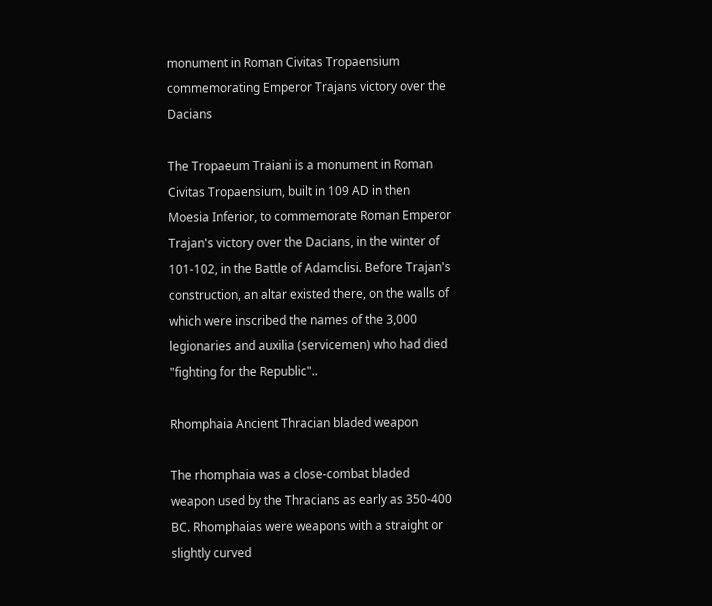monument in Roman Civitas Tropaensium commemorating Emperor Trajans victory over the Dacians

The Tropaeum Traiani is a monument in Roman Civitas Tropaensium, built in 109 AD in then Moesia Inferior, to commemorate Roman Emperor Trajan's victory over the Dacians, in the winter of 101-102, in the Battle of Adamclisi. Before Trajan's construction, an altar existed there, on the walls of which were inscribed the names of the 3,000 legionaries and auxilia (servicemen) who had died "fighting for the Republic"..

Rhomphaia Ancient Thracian bladed weapon

The rhomphaia was a close-combat bladed weapon used by the Thracians as early as 350-400 BC. Rhomphaias were weapons with a straight or slightly curved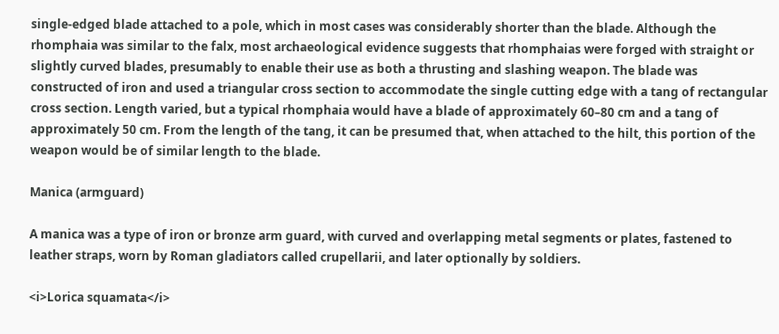single-edged blade attached to a pole, which in most cases was considerably shorter than the blade. Although the rhomphaia was similar to the falx, most archaeological evidence suggests that rhomphaias were forged with straight or slightly curved blades, presumably to enable their use as both a thrusting and slashing weapon. The blade was constructed of iron and used a triangular cross section to accommodate the single cutting edge with a tang of rectangular cross section. Length varied, but a typical rhomphaia would have a blade of approximately 60–80 cm and a tang of approximately 50 cm. From the length of the tang, it can be presumed that, when attached to the hilt, this portion of the weapon would be of similar length to the blade.

Manica (armguard)

A manica was a type of iron or bronze arm guard, with curved and overlapping metal segments or plates, fastened to leather straps, worn by Roman gladiators called crupellarii, and later optionally by soldiers.

<i>Lorica squamata</i>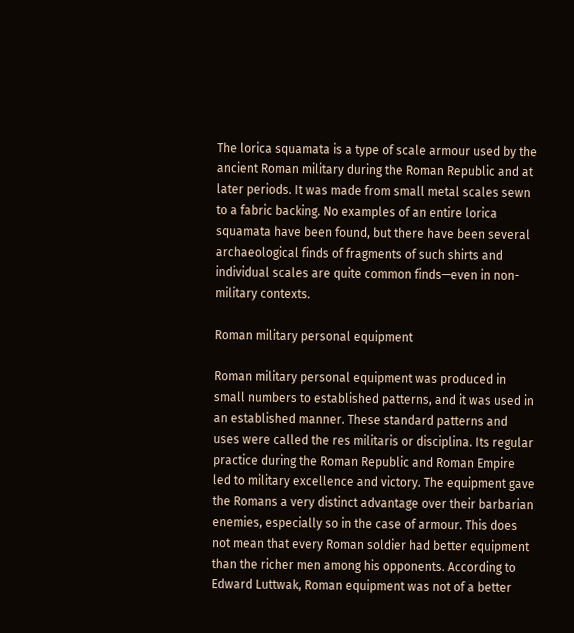The lorica squamata is a type of scale armour used by the ancient Roman military during the Roman Republic and at later periods. It was made from small metal scales sewn to a fabric backing. No examples of an entire lorica squamata have been found, but there have been several archaeological finds of fragments of such shirts and individual scales are quite common finds—even in non-military contexts.

Roman military personal equipment

Roman military personal equipment was produced in small numbers to established patterns, and it was used in an established manner. These standard patterns and uses were called the res militaris or disciplina. Its regular practice during the Roman Republic and Roman Empire led to military excellence and victory. The equipment gave the Romans a very distinct advantage over their barbarian enemies, especially so in the case of armour. This does not mean that every Roman soldier had better equipment than the richer men among his opponents. According to Edward Luttwak, Roman equipment was not of a better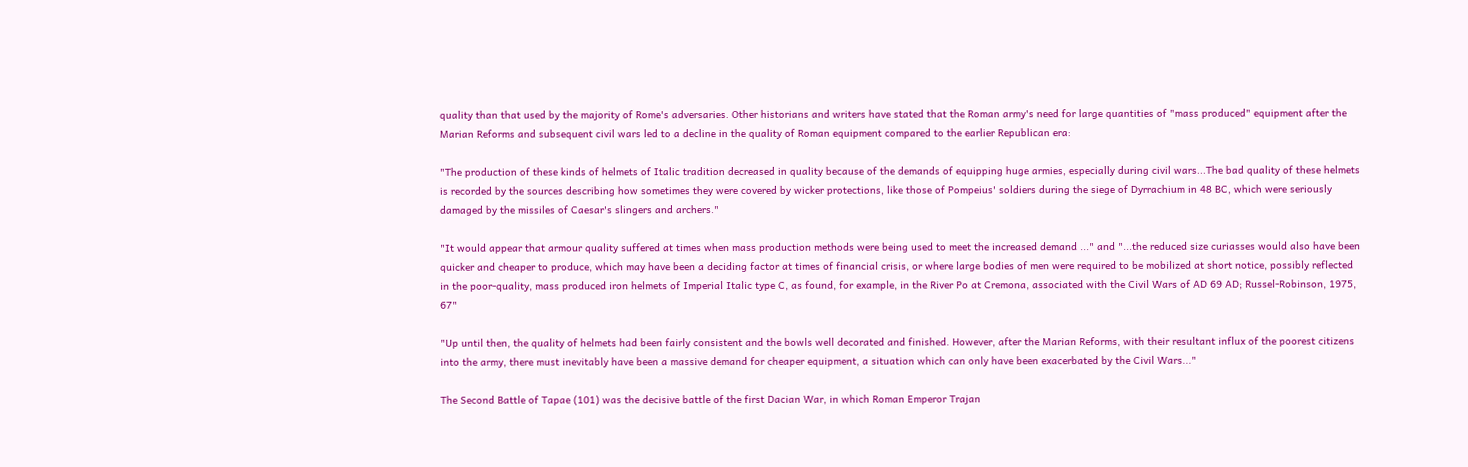quality than that used by the majority of Rome's adversaries. Other historians and writers have stated that the Roman army's need for large quantities of "mass produced" equipment after the Marian Reforms and subsequent civil wars led to a decline in the quality of Roman equipment compared to the earlier Republican era:

"The production of these kinds of helmets of Italic tradition decreased in quality because of the demands of equipping huge armies, especially during civil wars...The bad quality of these helmets is recorded by the sources describing how sometimes they were covered by wicker protections, like those of Pompeius' soldiers during the siege of Dyrrachium in 48 BC, which were seriously damaged by the missiles of Caesar's slingers and archers."

"It would appear that armour quality suffered at times when mass production methods were being used to meet the increased demand ..." and "...the reduced size curiasses would also have been quicker and cheaper to produce, which may have been a deciding factor at times of financial crisis, or where large bodies of men were required to be mobilized at short notice, possibly reflected in the poor-quality, mass produced iron helmets of Imperial Italic type C, as found, for example, in the River Po at Cremona, associated with the Civil Wars of AD 69 AD; Russel-Robinson, 1975, 67"

"Up until then, the quality of helmets had been fairly consistent and the bowls well decorated and finished. However, after the Marian Reforms, with their resultant influx of the poorest citizens into the army, there must inevitably have been a massive demand for cheaper equipment, a situation which can only have been exacerbated by the Civil Wars..."

The Second Battle of Tapae (101) was the decisive battle of the first Dacian War, in which Roman Emperor Trajan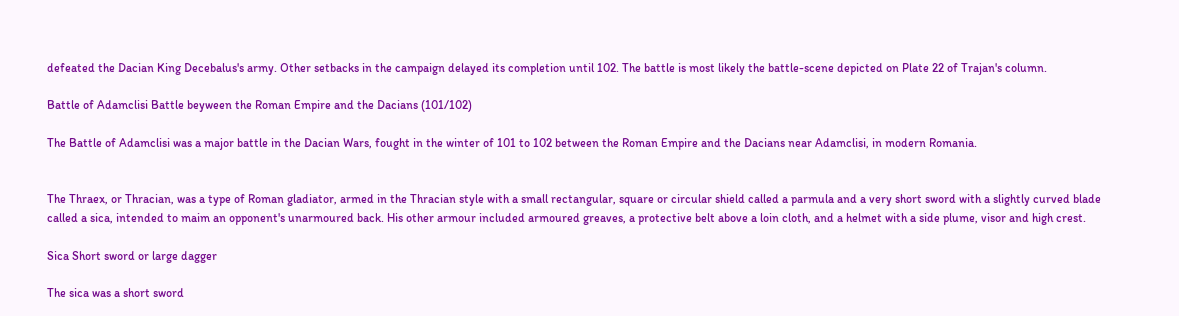defeated the Dacian King Decebalus's army. Other setbacks in the campaign delayed its completion until 102. The battle is most likely the battle-scene depicted on Plate 22 of Trajan's column.

Battle of Adamclisi Battle beyween the Roman Empire and the Dacians (101/102)

The Battle of Adamclisi was a major battle in the Dacian Wars, fought in the winter of 101 to 102 between the Roman Empire and the Dacians near Adamclisi, in modern Romania.


The Thraex, or Thracian, was a type of Roman gladiator, armed in the Thracian style with a small rectangular, square or circular shield called a parmula and a very short sword with a slightly curved blade called a sica, intended to maim an opponent's unarmoured back. His other armour included armoured greaves, a protective belt above a loin cloth, and a helmet with a side plume, visor and high crest.

Sica Short sword or large dagger

The sica was a short sword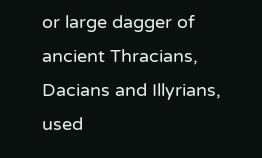or large dagger of ancient Thracians, Dacians and Illyrians, used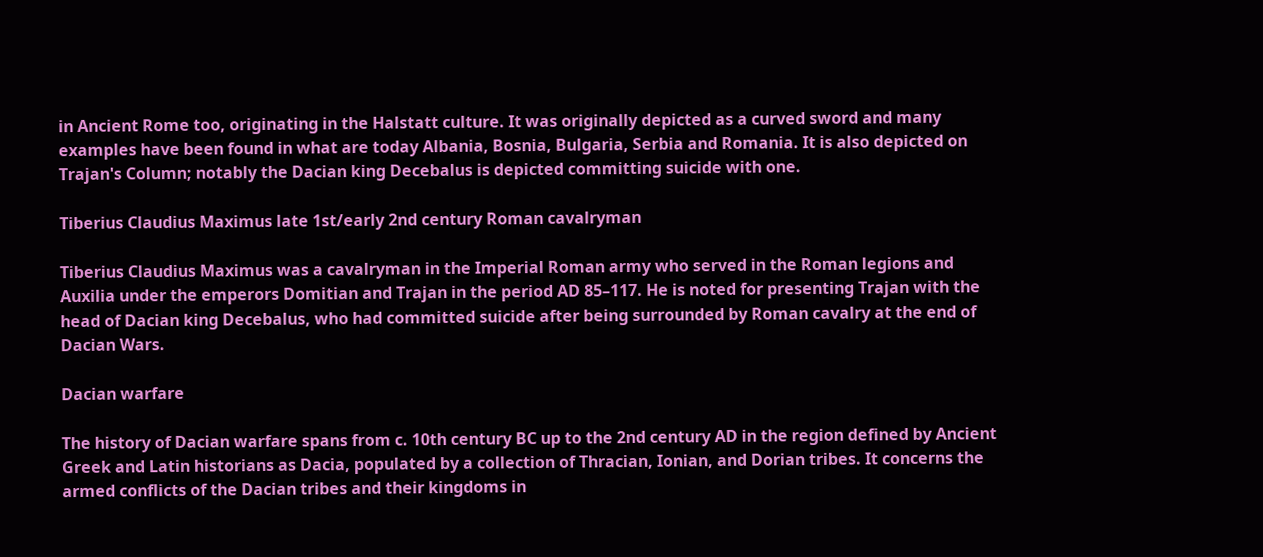in Ancient Rome too, originating in the Halstatt culture. It was originally depicted as a curved sword and many examples have been found in what are today Albania, Bosnia, Bulgaria, Serbia and Romania. It is also depicted on Trajan's Column; notably the Dacian king Decebalus is depicted committing suicide with one.

Tiberius Claudius Maximus late 1st/early 2nd century Roman cavalryman

Tiberius Claudius Maximus was a cavalryman in the Imperial Roman army who served in the Roman legions and Auxilia under the emperors Domitian and Trajan in the period AD 85–117. He is noted for presenting Trajan with the head of Dacian king Decebalus, who had committed suicide after being surrounded by Roman cavalry at the end of Dacian Wars.

Dacian warfare

The history of Dacian warfare spans from c. 10th century BC up to the 2nd century AD in the region defined by Ancient Greek and Latin historians as Dacia, populated by a collection of Thracian, Ionian, and Dorian tribes. It concerns the armed conflicts of the Dacian tribes and their kingdoms in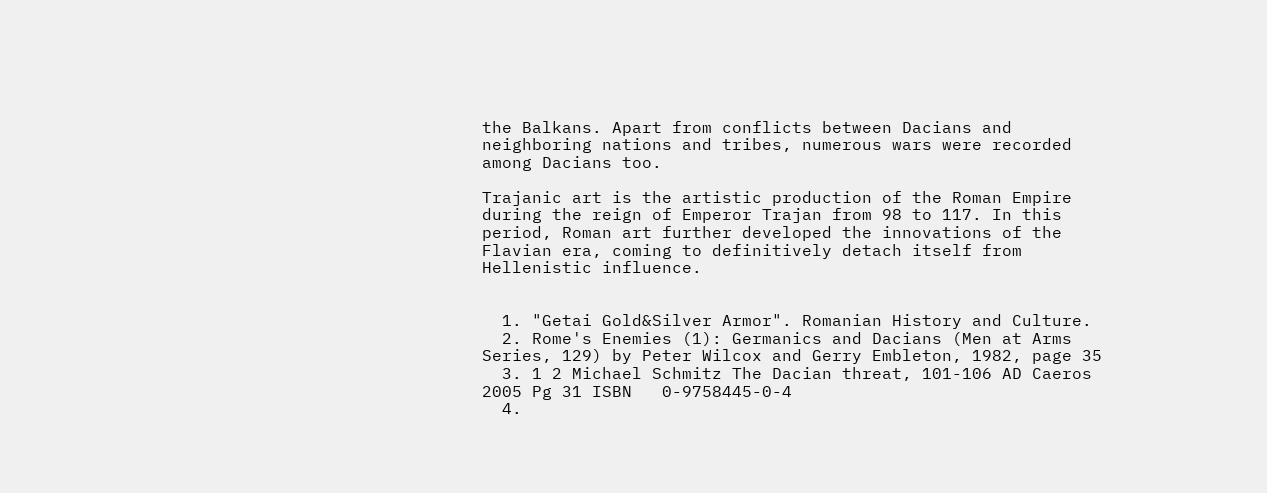the Balkans. Apart from conflicts between Dacians and neighboring nations and tribes, numerous wars were recorded among Dacians too.

Trajanic art is the artistic production of the Roman Empire during the reign of Emperor Trajan from 98 to 117. In this period, Roman art further developed the innovations of the Flavian era, coming to definitively detach itself from Hellenistic influence.


  1. "Getai Gold&Silver Armor". Romanian History and Culture.
  2. Rome's Enemies (1): Germanics and Dacians (Men at Arms Series, 129) by Peter Wilcox and Gerry Embleton, 1982, page 35
  3. 1 2 Michael Schmitz The Dacian threat, 101-106 AD Caeros 2005 Pg 31 ISBN   0-9758445-0-4
  4.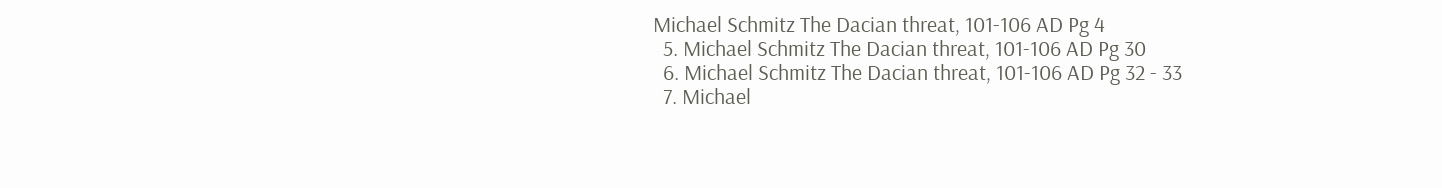Michael Schmitz The Dacian threat, 101-106 AD Pg 4
  5. Michael Schmitz The Dacian threat, 101-106 AD Pg 30
  6. Michael Schmitz The Dacian threat, 101-106 AD Pg 32 - 33
  7. Michael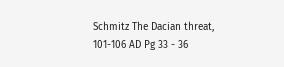Schmitz The Dacian threat, 101-106 AD Pg 33 - 36